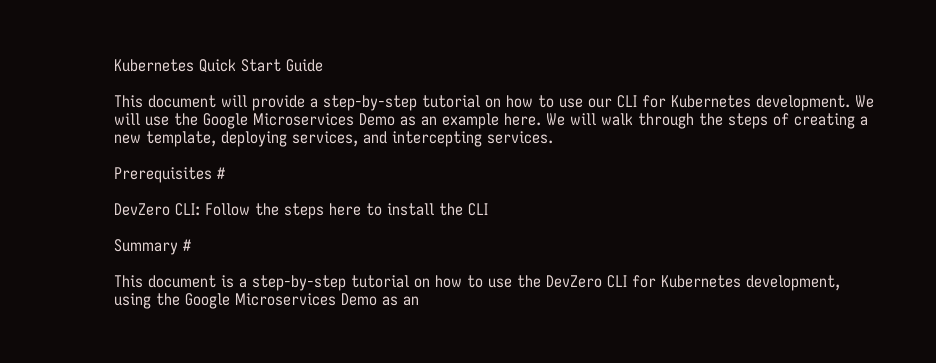Kubernetes Quick Start Guide

This document will provide a step-by-step tutorial on how to use our CLI for Kubernetes development. We will use the Google Microservices Demo as an example here. We will walk through the steps of creating a new template, deploying services, and intercepting services.

Prerequisites #

DevZero CLI: Follow the steps here to install the CLI

Summary #

This document is a step-by-step tutorial on how to use the DevZero CLI for Kubernetes development, using the Google Microservices Demo as an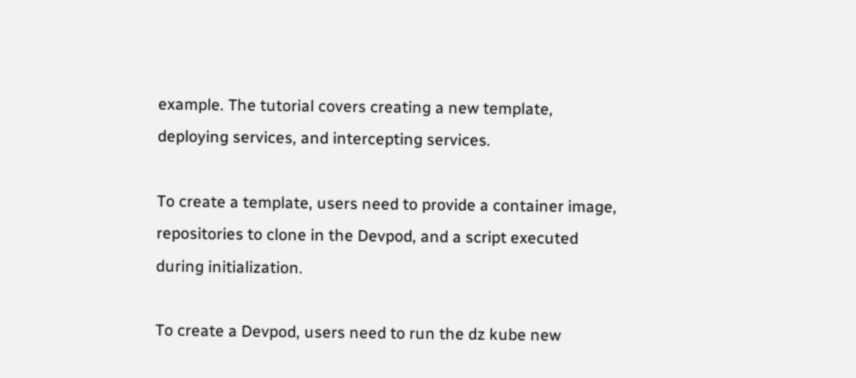example. The tutorial covers creating a new template, deploying services, and intercepting services.

To create a template, users need to provide a container image, repositories to clone in the Devpod, and a script executed during initialization.

To create a Devpod, users need to run the dz kube new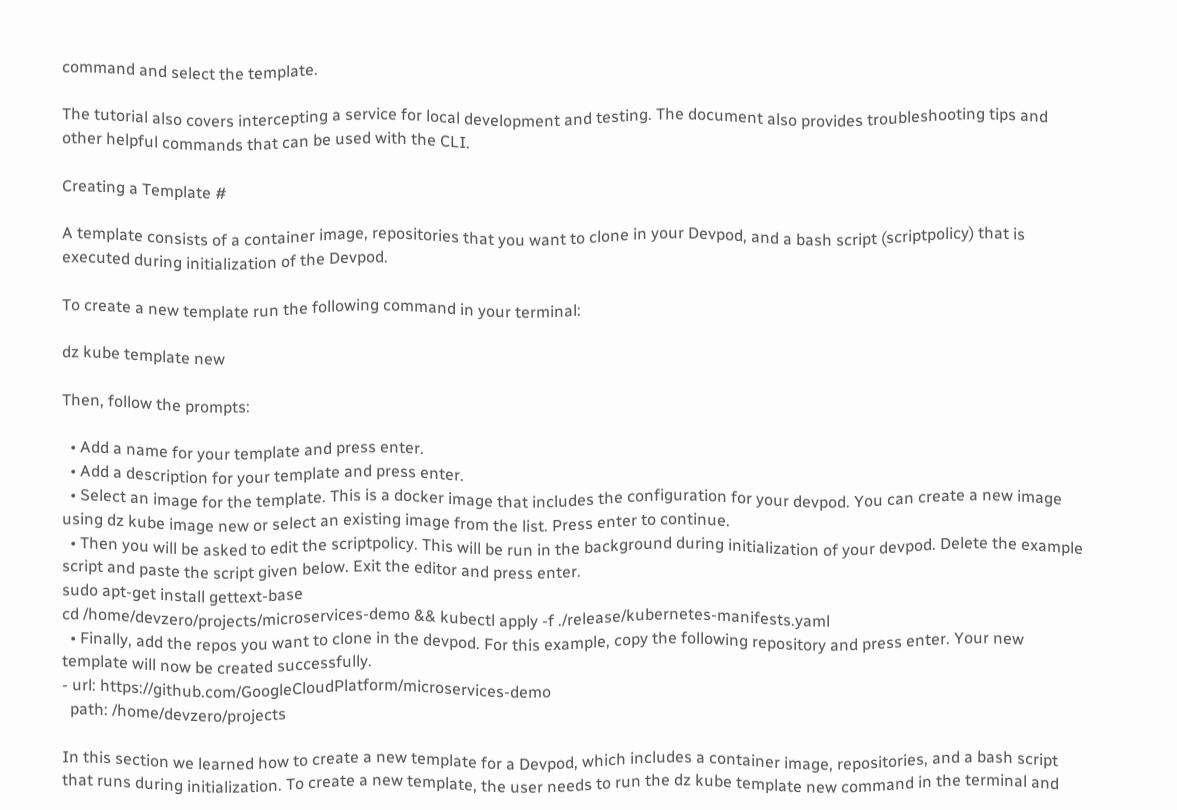command and select the template.

The tutorial also covers intercepting a service for local development and testing. The document also provides troubleshooting tips and other helpful commands that can be used with the CLI.

Creating a Template #

A template consists of a container image, repositories that you want to clone in your Devpod, and a bash script (scriptpolicy) that is executed during initialization of the Devpod.

To create a new template run the following command in your terminal:

dz kube template new

Then, follow the prompts:

  • Add a name for your template and press enter.
  • Add a description for your template and press enter.
  • Select an image for the template. This is a docker image that includes the configuration for your devpod. You can create a new image using dz kube image new or select an existing image from the list. Press enter to continue.
  • Then you will be asked to edit the scriptpolicy. This will be run in the background during initialization of your devpod. Delete the example script and paste the script given below. Exit the editor and press enter.
sudo apt-get install gettext-base
cd /home/devzero/projects/microservices-demo && kubectl apply -f ./release/kubernetes-manifests.yaml
  • Finally, add the repos you want to clone in the devpod. For this example, copy the following repository and press enter. Your new template will now be created successfully.
- url: https://github.com/GoogleCloudPlatform/microservices-demo
  path: /home/devzero/projects

In this section we learned how to create a new template for a Devpod, which includes a container image, repositories, and a bash script that runs during initialization. To create a new template, the user needs to run the dz kube template new command in the terminal and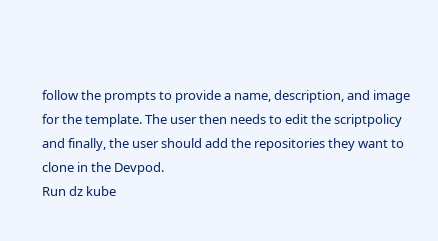follow the prompts to provide a name, description, and image for the template. The user then needs to edit the scriptpolicy and finally, the user should add the repositories they want to clone in the Devpod.
Run dz kube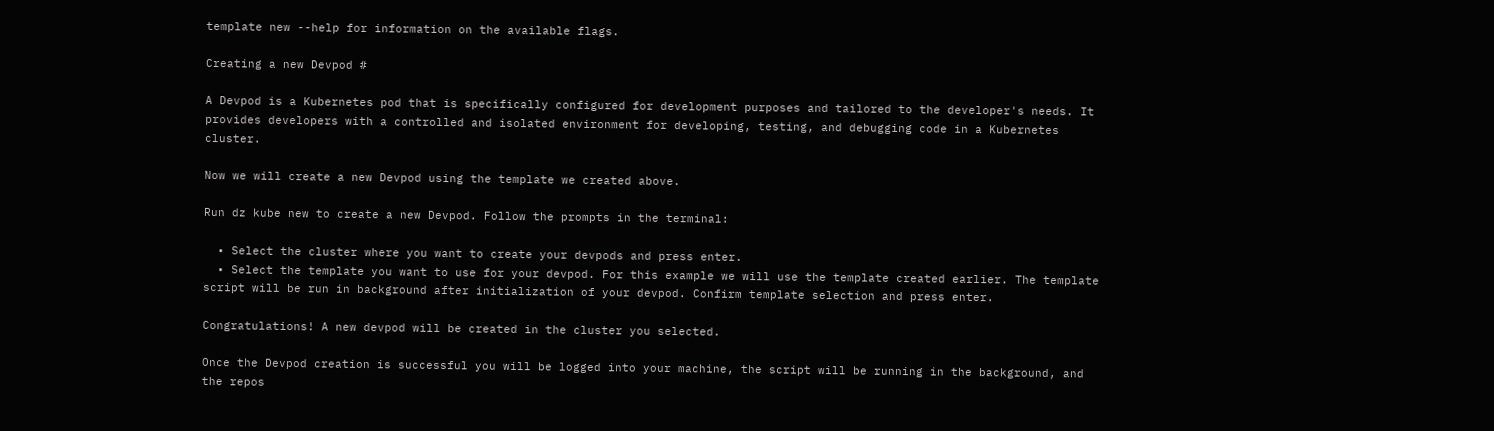template new --help for information on the available flags.

Creating a new Devpod #

A Devpod is a Kubernetes pod that is specifically configured for development purposes and tailored to the developer's needs. It provides developers with a controlled and isolated environment for developing, testing, and debugging code in a Kubernetes cluster.

Now we will create a new Devpod using the template we created above.

Run dz kube new to create a new Devpod. Follow the prompts in the terminal:

  • Select the cluster where you want to create your devpods and press enter.
  • Select the template you want to use for your devpod. For this example we will use the template created earlier. The template script will be run in background after initialization of your devpod. Confirm template selection and press enter.

Congratulations! A new devpod will be created in the cluster you selected.

Once the Devpod creation is successful you will be logged into your machine, the script will be running in the background, and the repos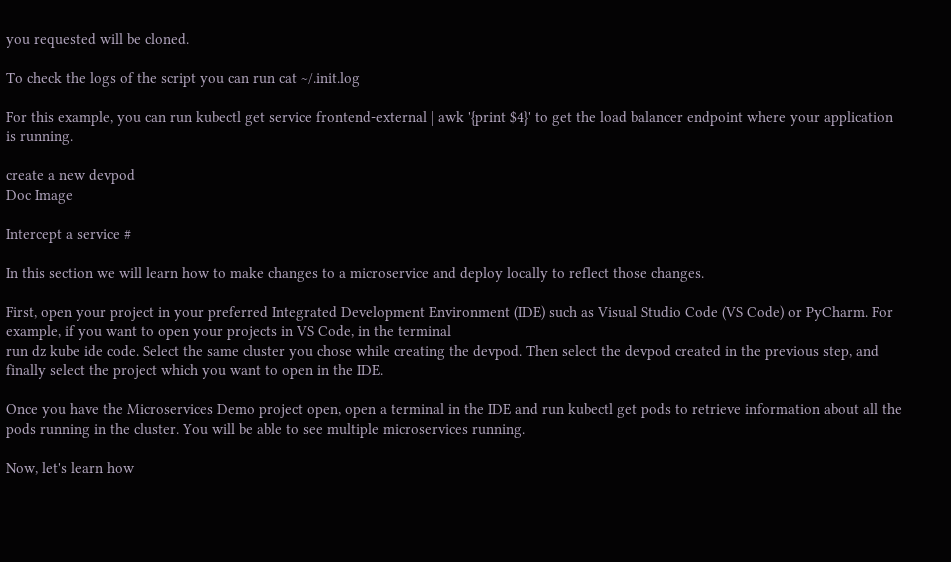you requested will be cloned.

To check the logs of the script you can run cat ~/.init.log

For this example, you can run kubectl get service frontend-external | awk '{print $4}' to get the load balancer endpoint where your application is running.

create a new devpod
Doc Image

Intercept a service #

In this section we will learn how to make changes to a microservice and deploy locally to reflect those changes.

First, open your project in your preferred Integrated Development Environment (IDE) such as Visual Studio Code (VS Code) or PyCharm. For example, if you want to open your projects in VS Code, in the terminal
run dz kube ide code. Select the same cluster you chose while creating the devpod. Then select the devpod created in the previous step, and finally select the project which you want to open in the IDE.

Once you have the Microservices Demo project open, open a terminal in the IDE and run kubectl get pods to retrieve information about all the pods running in the cluster. You will be able to see multiple microservices running.

Now, let's learn how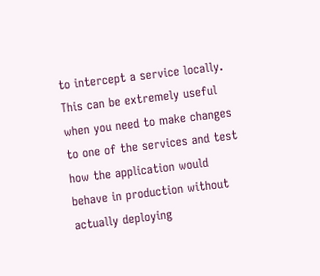to intercept a service locally. This can be extremely useful when you need to make changes to one of the services and test how the application would behave in production without actually deploying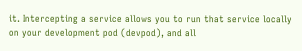it. Intercepting a service allows you to run that service locally on your development pod (devpod), and all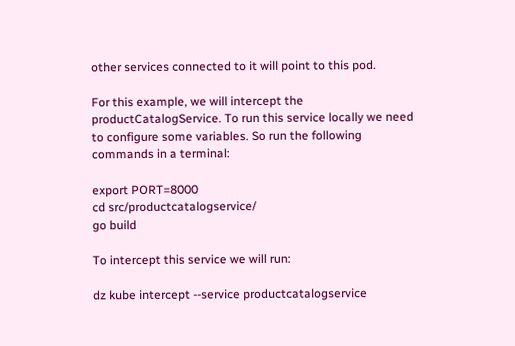other services connected to it will point to this pod.

For this example, we will intercept the productCatalogService. To run this service locally we need to configure some variables. So run the following commands in a terminal:

export PORT=8000
cd src/productcatalogservice/
go build

To intercept this service we will run:

dz kube intercept --service productcatalogservice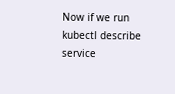Now if we run kubectl describe service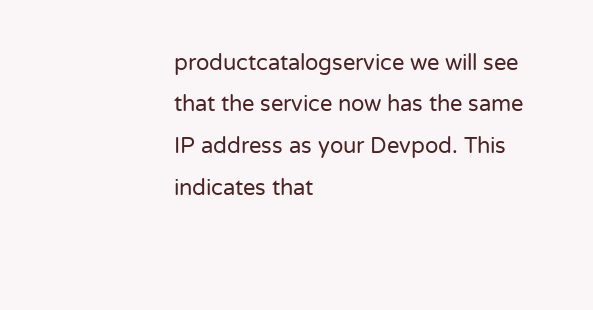productcatalogservice we will see that the service now has the same IP address as your Devpod. This indicates that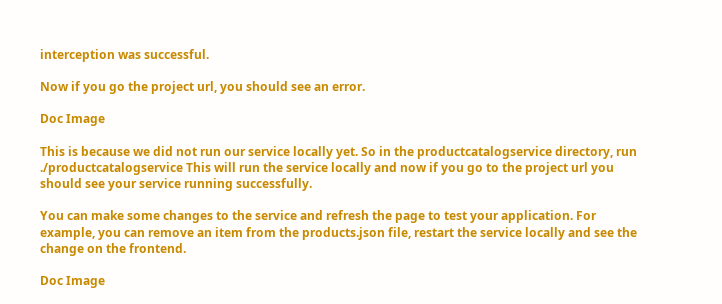interception was successful.

Now if you go the project url, you should see an error.

Doc Image

This is because we did not run our service locally yet. So in the productcatalogservice directory, run ./productcatalogservice This will run the service locally and now if you go to the project url you should see your service running successfully.

You can make some changes to the service and refresh the page to test your application. For example, you can remove an item from the products.json file, restart the service locally and see the change on the frontend.

Doc Image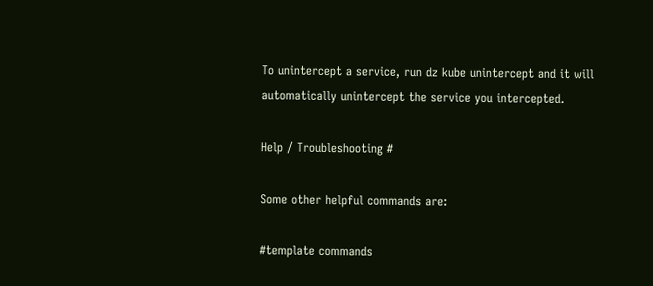To unintercept a service, run dz kube unintercept and it will automatically unintercept the service you intercepted.

Help / Troubleshooting #

Some other helpful commands are:

#template commands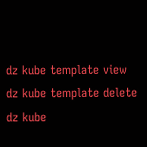dz kube template view
dz kube template delete
dz kube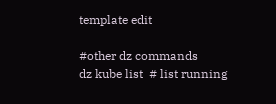template edit

#other dz commands
dz kube list  # list running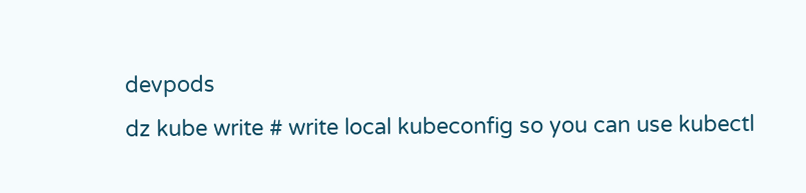devpods
dz kube write # write local kubeconfig so you can use kubectl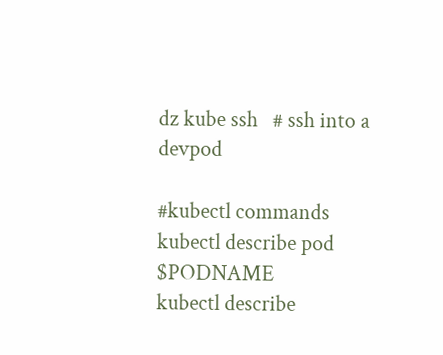dz kube ssh   # ssh into a devpod

#kubectl commands
kubectl describe pod $PODNAME
kubectl describe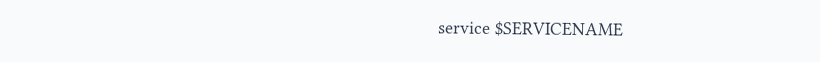service $SERVICENAME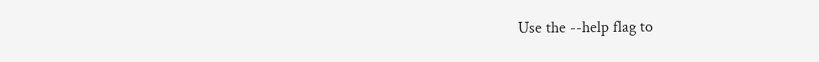Use the --help flag to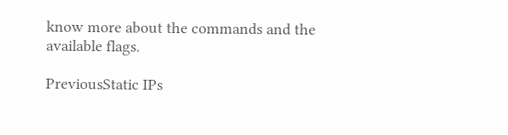know more about the commands and the available flags.

PreviousStatic IPs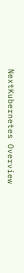NextKubernetes Overview